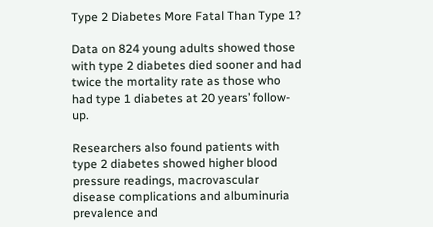Type 2 Diabetes More Fatal Than Type 1?

Data on 824 young adults showed those with type 2 diabetes died sooner and had twice the mortality rate as those who had type 1 diabetes at 20 years’ follow-up.

Researchers also found patients with type 2 diabetes showed higher blood pressure readings, macrovascular disease complications and albuminuria prevalence and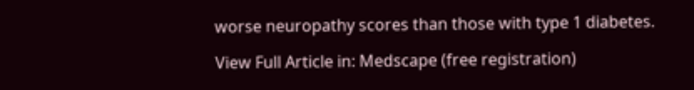worse neuropathy scores than those with type 1 diabetes.

View Full Article in: Medscape (free registration)